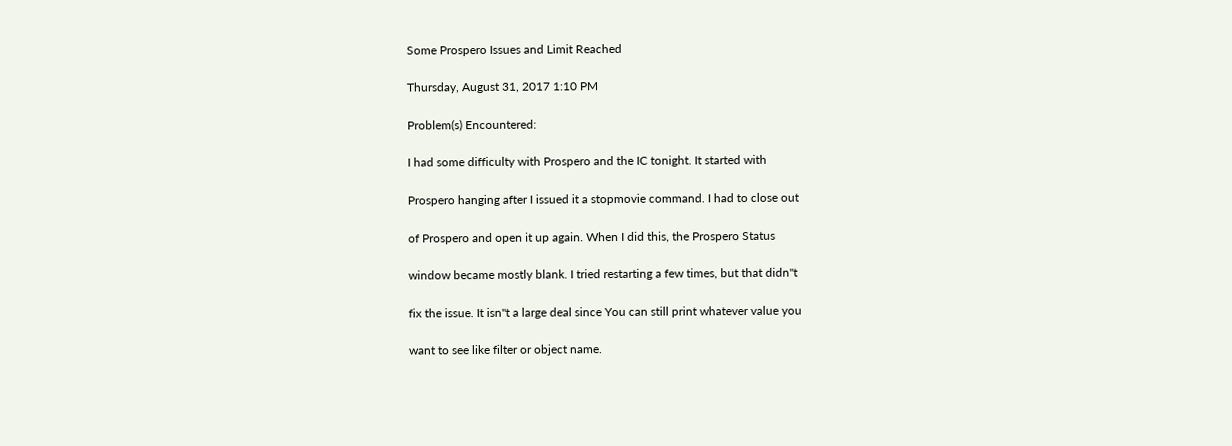Some Prospero Issues and Limit Reached

Thursday, August 31, 2017 1:10 PM

Problem(s) Encountered:

I had some difficulty with Prospero and the IC tonight. It started with

Prospero hanging after I issued it a stopmovie command. I had to close out

of Prospero and open it up again. When I did this, the Prospero Status

window became mostly blank. I tried restarting a few times, but that didn''t

fix the issue. It isn''t a large deal since You can still print whatever value you

want to see like filter or object name.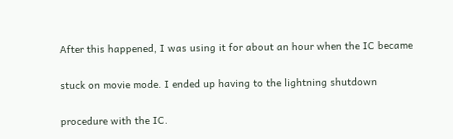After this happened, I was using it for about an hour when the IC became

stuck on movie mode. I ended up having to the lightning shutdown

procedure with the IC.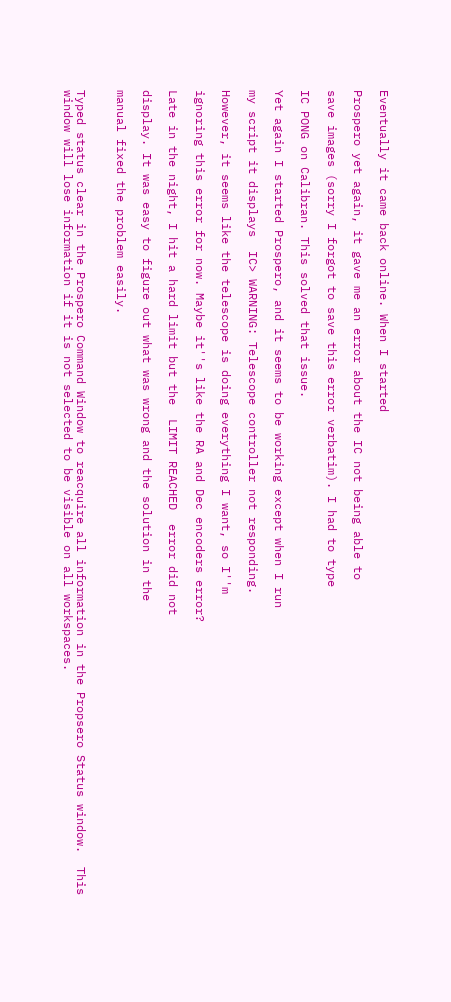Eventually it came back online. When I started

Prospero yet again, it gave me an error about the IC not being able to

save images (sorry I forgot to save this error verbatim). I had to type

IC PONG on Calibran. This solved that issue.

Yet again I started Prospero, and it seems to be working except when I run

my script it displays  IC> WARNING: Telescope controller not responding.

However, it seems like the telescope is doing everything I want, so I''m

ignoring this error for now. Maybe it''s like the RA and Dec encoders error?

Late in the night, I hit a hard limit but the  LIMIT REACHED  error did not

display. It was easy to figure out what was wrong and the solution in the

manual fixed the problem easily.


Typed status clear in the Prospero Command Window to reacquire all information in the Propsero Status window.  This window will lose information if it is not selected to be visible on all workspaces.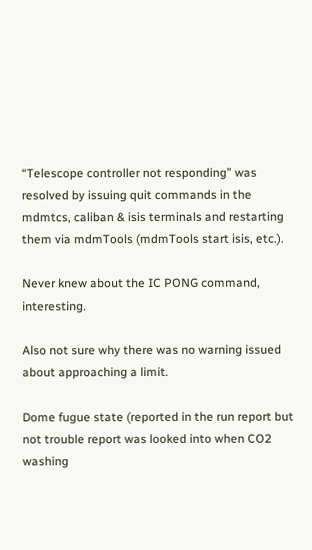“Telescope controller not responding” was resolved by issuing quit commands in the mdmtcs, caliban & isis terminals and restarting them via mdmTools (mdmTools start isis, etc.).

Never knew about the IC PONG command, interesting.

Also not sure why there was no warning issued about approaching a limit.

Dome fugue state (reported in the run report but not trouble report was looked into when CO2 washing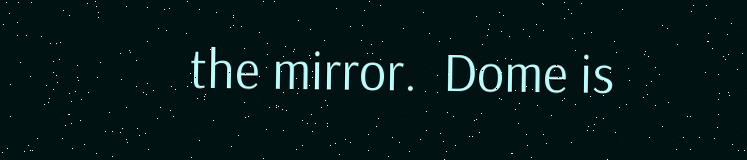the mirror.  Dome is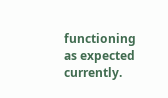functioning as expected currently.